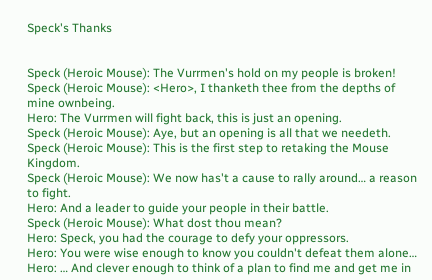Speck's Thanks


Speck (Heroic Mouse): The Vurrmen's hold on my people is broken!
Speck (Heroic Mouse): <Hero>, I thanketh thee from the depths of mine ownbeing.
Hero: The Vurrmen will fight back, this is just an opening.
Speck (Heroic Mouse): Aye, but an opening is all that we needeth.
Speck (Heroic Mouse): This is the first step to retaking the Mouse Kingdom.
Speck (Heroic Mouse): We now has't a cause to rally around… a reason to fight.
Hero: And a leader to guide your people in their battle.
Speck (Heroic Mouse): What dost thou mean?
Hero: Speck, you had the courage to defy your oppressors.
Hero: You were wise enough to know you couldn't defeat them alone…
Hero: … And clever enough to think of a plan to find me and get me in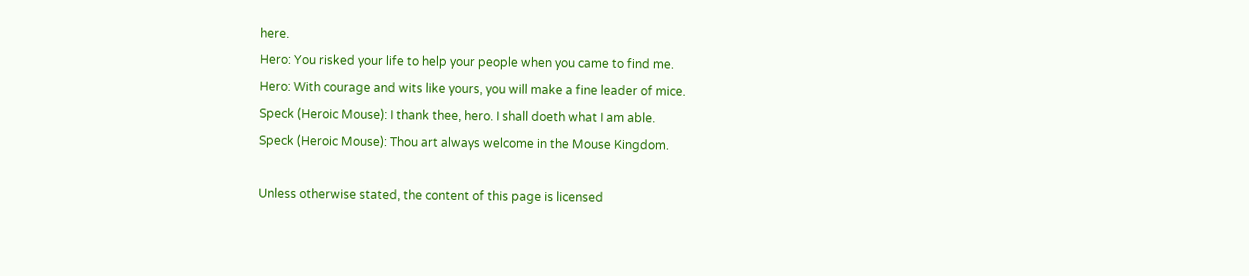here.
Hero: You risked your life to help your people when you came to find me.
Hero: With courage and wits like yours, you will make a fine leader of mice.
Speck (Heroic Mouse): I thank thee, hero. I shall doeth what I am able.
Speck (Heroic Mouse): Thou art always welcome in the Mouse Kingdom.

Unless otherwise stated, the content of this page is licensed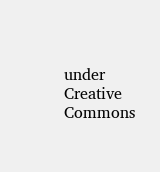under Creative Commons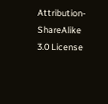Attribution-ShareAlike 3.0 License